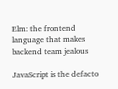Elm: the frontend language that makes backend team jealous

JavaScript is the defacto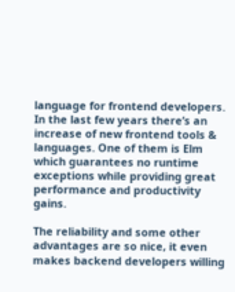language for frontend developers. In the last few years there’s an increase of new frontend tools & languages. One of them is Elm which guarantees no runtime exceptions while providing great performance and productivity gains.

The reliability and some other advantages are so nice, it even makes backend developers willing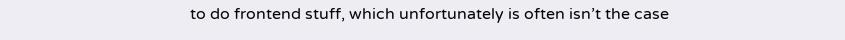to do frontend stuff, which unfortunately is often isn’t the case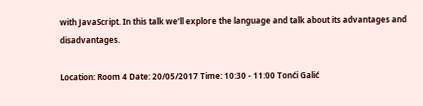with JavaScript. In this talk we’ll explore the language and talk about its advantages and disadvantages.

Location: Room 4 Date: 20/05/2017 Time: 10:30 - 11:00 Tonći Galić